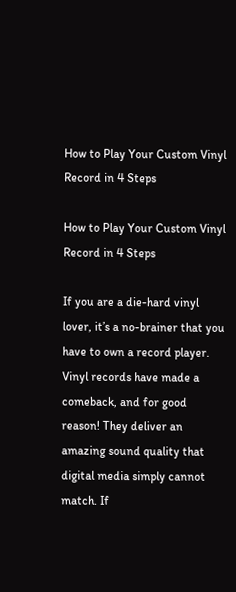How to Play Your Custom Vinyl Record in 4 Steps

How to Play Your Custom Vinyl Record in 4 Steps

If you are a die-hard vinyl lover, it’s a no-brainer that you have to own a record player. Vinyl records have made a comeback, and for good reason! They deliver an amazing sound quality that digital media simply cannot match. If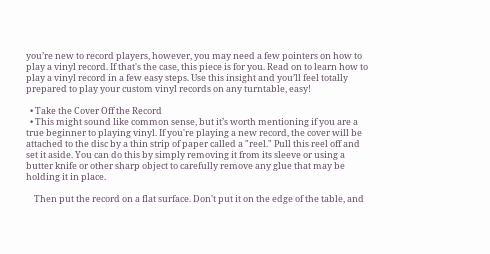you’re new to record players, however, you may need a few pointers on how to play a vinyl record. If that's the case, this piece is for you. Read on to learn how to play a vinyl record in a few easy steps. Use this insight and you’ll feel totally prepared to play your custom vinyl records on any turntable, easy!

  • Take the Cover Off the Record
  • This might sound like common sense, but it’s worth mentioning if you are a true beginner to playing vinyl. If you're playing a new record, the cover will be attached to the disc by a thin strip of paper called a "reel." Pull this reel off and set it aside. You can do this by simply removing it from its sleeve or using a butter knife or other sharp object to carefully remove any glue that may be holding it in place.

    Then put the record on a flat surface. Don't put it on the edge of the table, and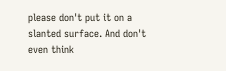please don't put it on a slanted surface. And don't even think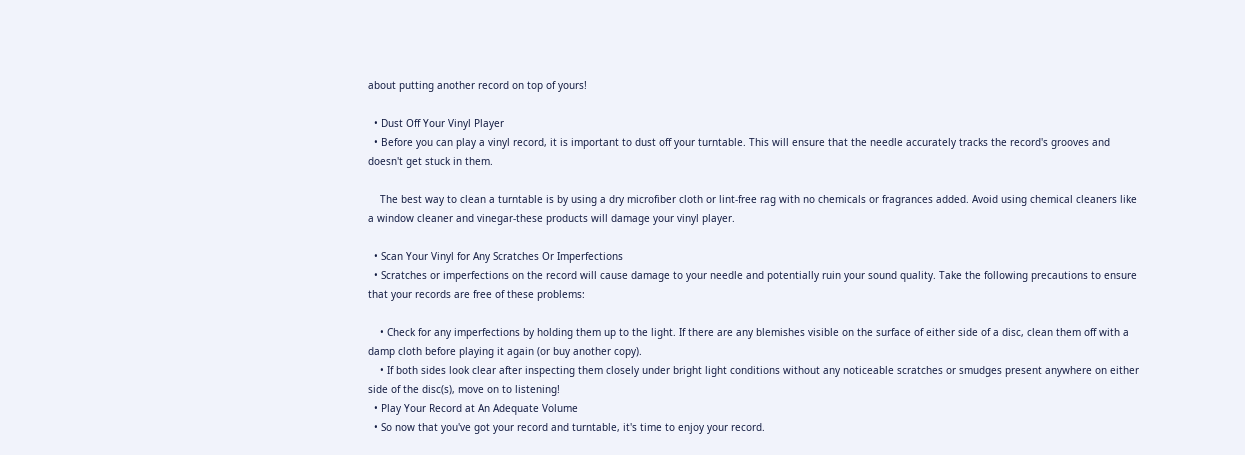about putting another record on top of yours!

  • Dust Off Your Vinyl Player
  • Before you can play a vinyl record, it is important to dust off your turntable. This will ensure that the needle accurately tracks the record's grooves and doesn't get stuck in them.

    The best way to clean a turntable is by using a dry microfiber cloth or lint-free rag with no chemicals or fragrances added. Avoid using chemical cleaners like a window cleaner and vinegar-these products will damage your vinyl player.

  • Scan Your Vinyl for Any Scratches Or Imperfections
  • Scratches or imperfections on the record will cause damage to your needle and potentially ruin your sound quality. Take the following precautions to ensure that your records are free of these problems:

    • Check for any imperfections by holding them up to the light. If there are any blemishes visible on the surface of either side of a disc, clean them off with a damp cloth before playing it again (or buy another copy).
    • If both sides look clear after inspecting them closely under bright light conditions without any noticeable scratches or smudges present anywhere on either side of the disc(s), move on to listening!
  • Play Your Record at An Adequate Volume
  • So now that you've got your record and turntable, it's time to enjoy your record.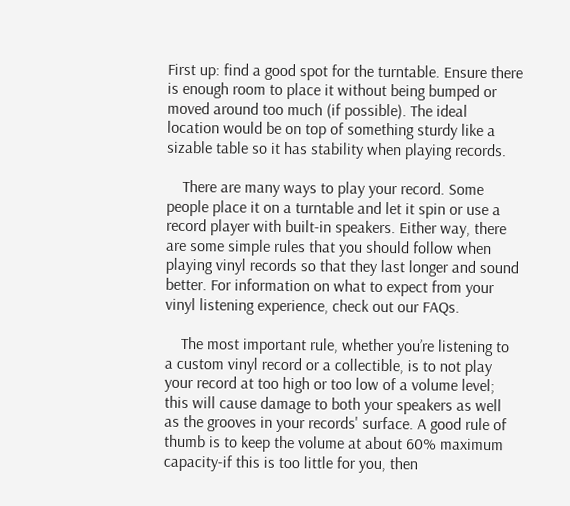First up: find a good spot for the turntable. Ensure there is enough room to place it without being bumped or moved around too much (if possible). The ideal location would be on top of something sturdy like a sizable table so it has stability when playing records.

    There are many ways to play your record. Some people place it on a turntable and let it spin or use a record player with built-in speakers. Either way, there are some simple rules that you should follow when playing vinyl records so that they last longer and sound better. For information on what to expect from your vinyl listening experience, check out our FAQs.

    The most important rule, whether you’re listening to a custom vinyl record or a collectible, is to not play your record at too high or too low of a volume level; this will cause damage to both your speakers as well as the grooves in your records' surface. A good rule of thumb is to keep the volume at about 60% maximum capacity-if this is too little for you, then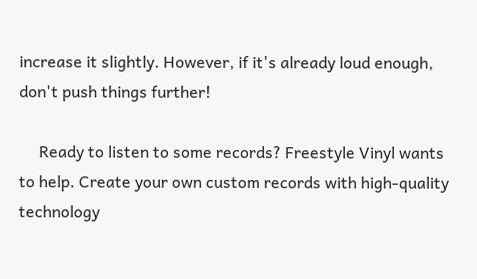increase it slightly. However, if it's already loud enough, don't push things further!

     Ready to listen to some records? Freestyle Vinyl wants to help. Create your own custom records with high-quality technology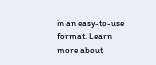in an easy-to-use format. Learn more about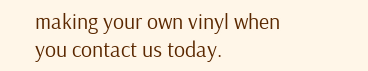making your own vinyl when you contact us today.